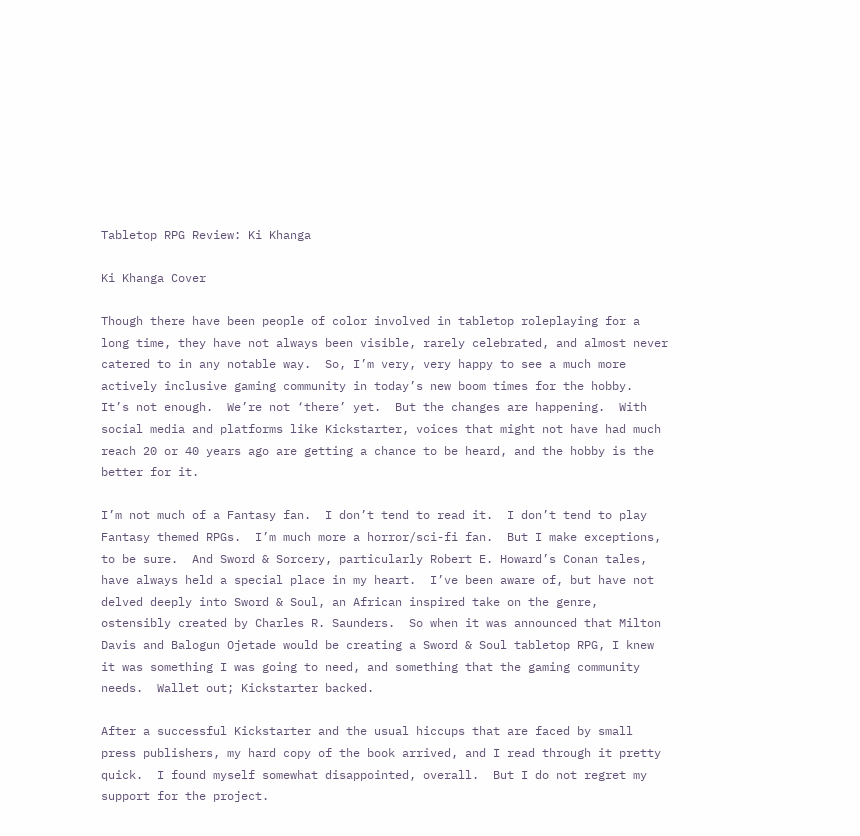Tabletop RPG Review: Ki Khanga

Ki Khanga Cover

Though there have been people of color involved in tabletop roleplaying for a long time, they have not always been visible, rarely celebrated, and almost never catered to in any notable way.  So, I’m very, very happy to see a much more actively inclusive gaming community in today’s new boom times for the hobby.  It’s not enough.  We’re not ‘there’ yet.  But the changes are happening.  With social media and platforms like Kickstarter, voices that might not have had much reach 20 or 40 years ago are getting a chance to be heard, and the hobby is the better for it.

I’m not much of a Fantasy fan.  I don’t tend to read it.  I don’t tend to play Fantasy themed RPGs.  I’m much more a horror/sci-fi fan.  But I make exceptions, to be sure.  And Sword & Sorcery, particularly Robert E. Howard’s Conan tales, have always held a special place in my heart.  I’ve been aware of, but have not delved deeply into Sword & Soul, an African inspired take on the genre, ostensibly created by Charles R. Saunders.  So when it was announced that Milton Davis and Balogun Ojetade would be creating a Sword & Soul tabletop RPG, I knew it was something I was going to need, and something that the gaming community needs.  Wallet out; Kickstarter backed.

After a successful Kickstarter and the usual hiccups that are faced by small press publishers, my hard copy of the book arrived, and I read through it pretty quick.  I found myself somewhat disappointed, overall.  But I do not regret my support for the project.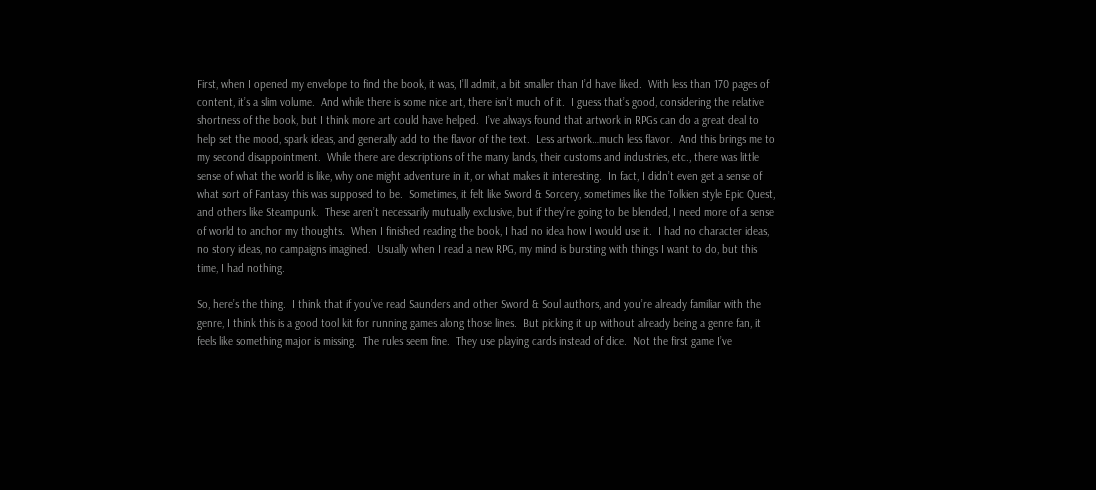First, when I opened my envelope to find the book, it was, I’ll admit, a bit smaller than I’d have liked.  With less than 170 pages of content, it’s a slim volume.  And while there is some nice art, there isn’t much of it.  I guess that’s good, considering the relative shortness of the book, but I think more art could have helped.  I’ve always found that artwork in RPGs can do a great deal to help set the mood, spark ideas, and generally add to the flavor of the text.  Less artwork…much less flavor.  And this brings me to my second disappointment.  While there are descriptions of the many lands, their customs and industries, etc., there was little sense of what the world is like, why one might adventure in it, or what makes it interesting.  In fact, I didn’t even get a sense of what sort of Fantasy this was supposed to be.  Sometimes, it felt like Sword & Sorcery, sometimes like the Tolkien style Epic Quest, and others like Steampunk.  These aren’t necessarily mutually exclusive, but if they’re going to be blended, I need more of a sense of world to anchor my thoughts.  When I finished reading the book, I had no idea how I would use it.  I had no character ideas, no story ideas, no campaigns imagined.  Usually when I read a new RPG, my mind is bursting with things I want to do, but this time, I had nothing.

So, here’s the thing.  I think that if you’ve read Saunders and other Sword & Soul authors, and you’re already familiar with the genre, I think this is a good tool kit for running games along those lines.  But picking it up without already being a genre fan, it feels like something major is missing.  The rules seem fine.  They use playing cards instead of dice.  Not the first game I’ve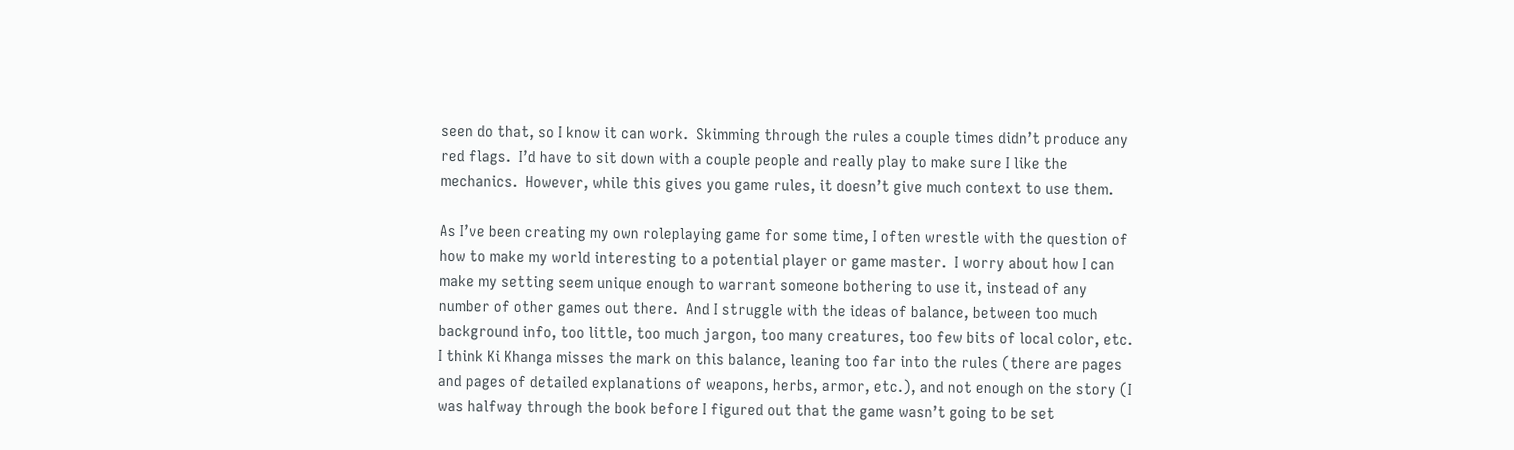seen do that, so I know it can work.  Skimming through the rules a couple times didn’t produce any red flags.  I’d have to sit down with a couple people and really play to make sure I like the mechanics.  However, while this gives you game rules, it doesn’t give much context to use them.

As I’ve been creating my own roleplaying game for some time, I often wrestle with the question of how to make my world interesting to a potential player or game master.  I worry about how I can make my setting seem unique enough to warrant someone bothering to use it, instead of any number of other games out there.  And I struggle with the ideas of balance, between too much background info, too little, too much jargon, too many creatures, too few bits of local color, etc.  I think Ki Khanga misses the mark on this balance, leaning too far into the rules (there are pages and pages of detailed explanations of weapons, herbs, armor, etc.), and not enough on the story (I was halfway through the book before I figured out that the game wasn’t going to be set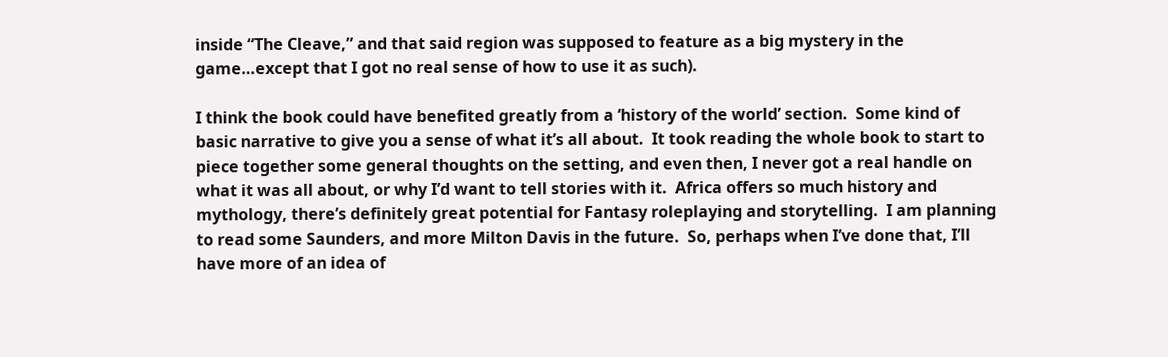inside “The Cleave,” and that said region was supposed to feature as a big mystery in the game…except that I got no real sense of how to use it as such).

I think the book could have benefited greatly from a ‘history of the world’ section.  Some kind of basic narrative to give you a sense of what it’s all about.  It took reading the whole book to start to piece together some general thoughts on the setting, and even then, I never got a real handle on what it was all about, or why I’d want to tell stories with it.  Africa offers so much history and mythology, there’s definitely great potential for Fantasy roleplaying and storytelling.  I am planning to read some Saunders, and more Milton Davis in the future.  So, perhaps when I’ve done that, I’ll have more of an idea of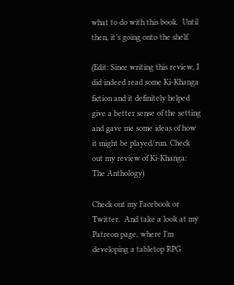what to do with this book.  Until then, it’s going onto the shelf.

(Edit: Since writing this review, I did indeed read some Ki-Khanga fiction and it definitely helped give a better sense of the setting and gave me some ideas of how it might be played/run. Check out my review of Ki-Khanga: The Anthology)

Check out my Facebook or Twitter.  And take a look at my Patreon page, where I’m developing a tabletop RPG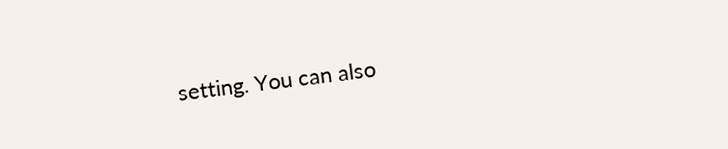setting. You can also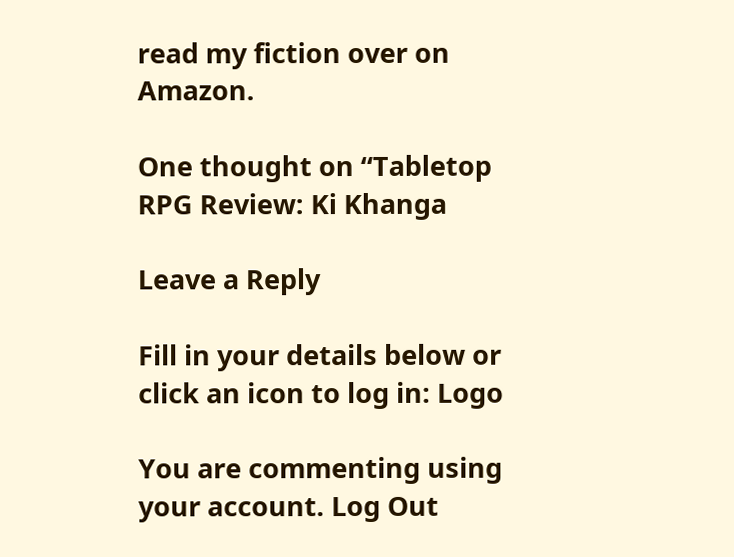read my fiction over on Amazon.

One thought on “Tabletop RPG Review: Ki Khanga

Leave a Reply

Fill in your details below or click an icon to log in: Logo

You are commenting using your account. Log Out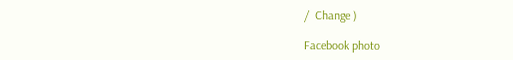/  Change )

Facebook photo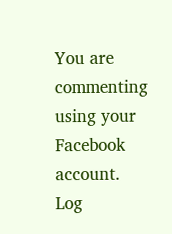You are commenting using your Facebook account. Log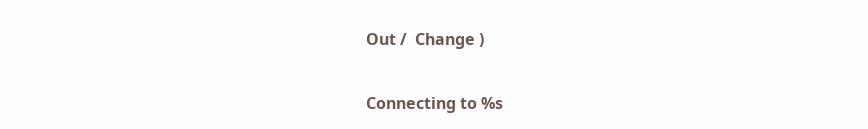Out /  Change )

Connecting to %s